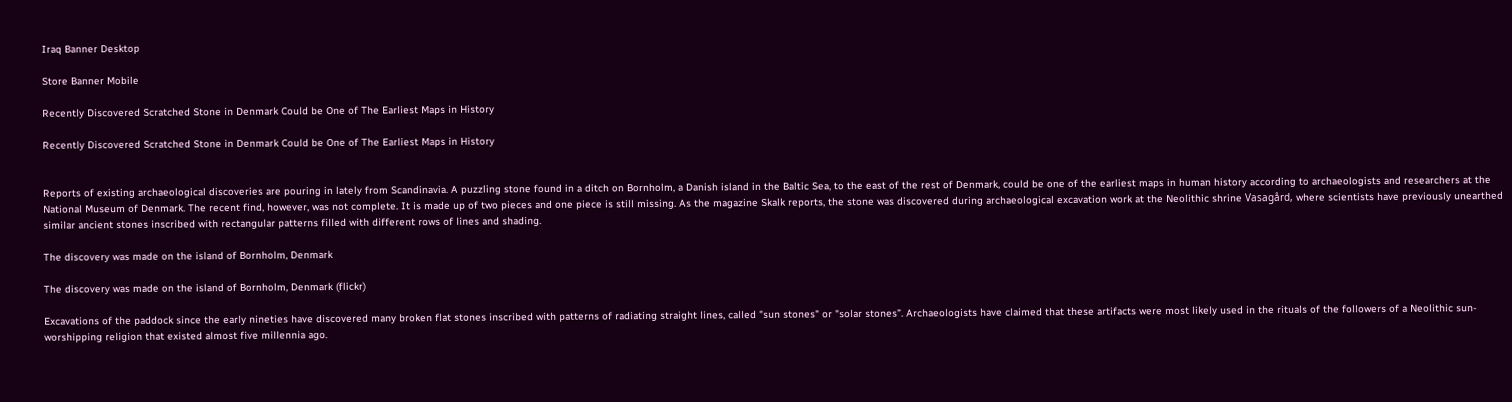Iraq Banner Desktop

Store Banner Mobile

Recently Discovered Scratched Stone in Denmark Could be One of The Earliest Maps in History

Recently Discovered Scratched Stone in Denmark Could be One of The Earliest Maps in History


Reports of existing archaeological discoveries are pouring in lately from Scandinavia. A puzzling stone found in a ditch on Bornholm, a Danish island in the Baltic Sea, to the east of the rest of Denmark, could be one of the earliest maps in human history according to archaeologists and researchers at the National Museum of Denmark. The recent find, however, was not complete. It is made up of two pieces and one piece is still missing. As the magazine Skalk reports, the stone was discovered during archaeological excavation work at the Neolithic shrine Vasagård, where scientists have previously unearthed similar ancient stones inscribed with rectangular patterns filled with different rows of lines and shading.

The discovery was made on the island of Bornholm, Denmark

The discovery was made on the island of Bornholm, Denmark (flickr)

Excavations of the paddock since the early nineties have discovered many broken flat stones inscribed with patterns of radiating straight lines, called "sun stones" or "solar stones”. Archaeologists have claimed that these artifacts were most likely used in the rituals of the followers of a Neolithic sun-worshipping religion that existed almost five millennia ago.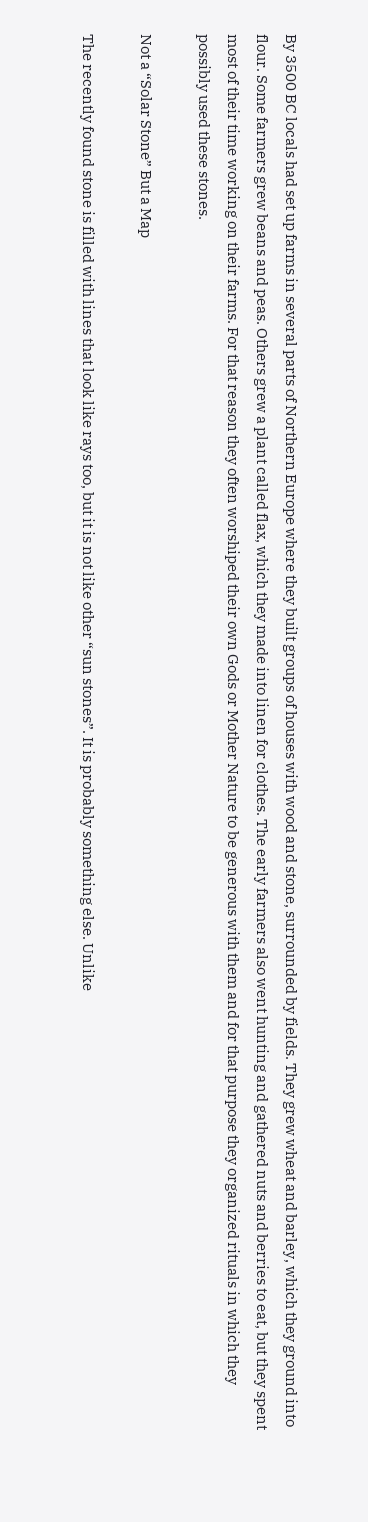By 3500 BC locals had set up farms in several parts of Northern Europe where they built groups of houses with wood and stone, surrounded by fields. They grew wheat and barley, which they ground into flour. Some farmers grew beans and peas. Others grew a plant called flax, which they made into linen for clothes. The early farmers also went hunting and gathered nuts and berries to eat, but they spent most of their time working on their farms. For that reason they often worshiped their own Gods or Mother Nature to be generous with them and for that purpose they organized rituals in which they possibly used these stones.

Not a “Solar Stone” But a Map

The recently found stone is filled with lines that look like rays too, but it is not like other “sun stones”. It is probably something else. Unlike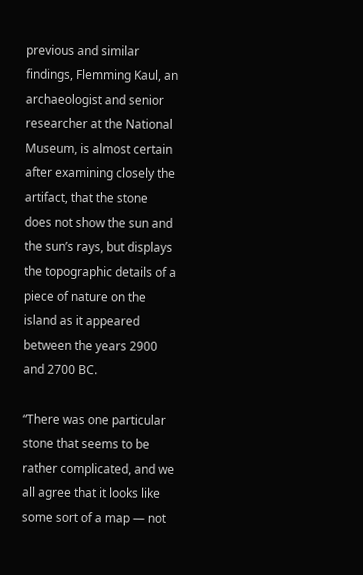previous and similar findings, Flemming Kaul, an archaeologist and senior researcher at the National Museum, is almost certain after examining closely the artifact, that the stone does not show the sun and the sun’s rays, but displays the topographic details of a piece of nature on the island as it appeared between the years 2900 and 2700 BC.

“There was one particular stone that seems to be rather complicated, and we all agree that it looks like some sort of a map — not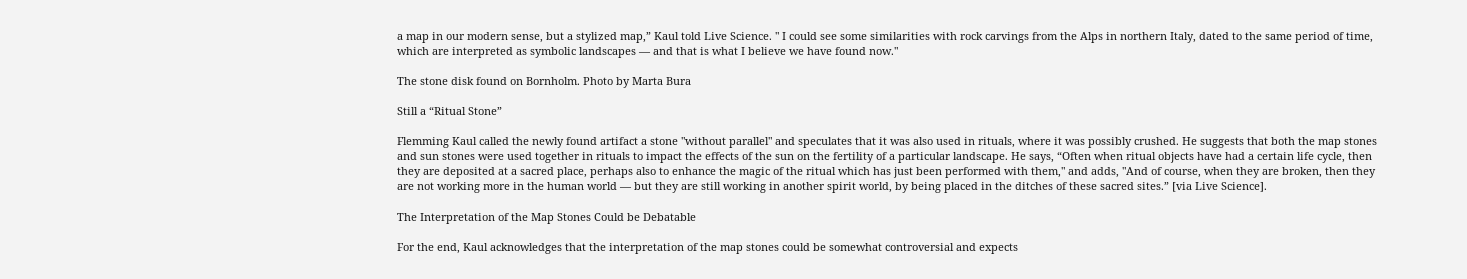a map in our modern sense, but a stylized map,” Kaul told Live Science. " I could see some similarities with rock carvings from the Alps in northern Italy, dated to the same period of time, which are interpreted as symbolic landscapes — and that is what I believe we have found now."

The stone disk found on Bornholm. Photo by Marta Bura

Still a “Ritual Stone”

Flemming Kaul called the newly found artifact a stone "without parallel" and speculates that it was also used in rituals, where it was possibly crushed. He suggests that both the map stones and sun stones were used together in rituals to impact the effects of the sun on the fertility of a particular landscape. He says, “Often when ritual objects have had a certain life cycle, then they are deposited at a sacred place, perhaps also to enhance the magic of the ritual which has just been performed with them," and adds, "And of course, when they are broken, then they are not working more in the human world — but they are still working in another spirit world, by being placed in the ditches of these sacred sites.” [via Live Science].

The Interpretation of the Map Stones Could be Debatable

For the end, Kaul acknowledges that the interpretation of the map stones could be somewhat controversial and expects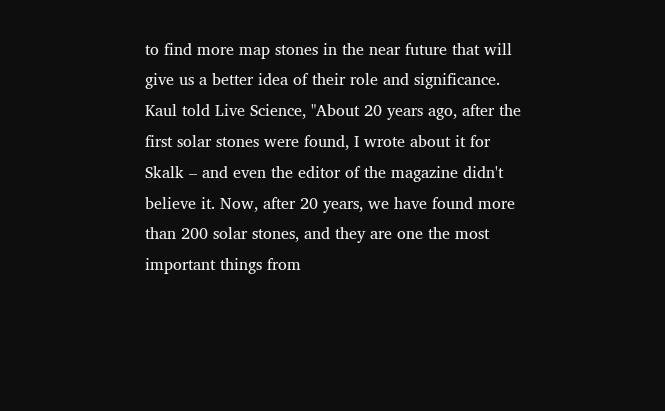to find more map stones in the near future that will give us a better idea of their role and significance. Kaul told Live Science, "About 20 years ago, after the first solar stones were found, I wrote about it for Skalk – and even the editor of the magazine didn't believe it. Now, after 20 years, we have found more than 200 solar stones, and they are one the most important things from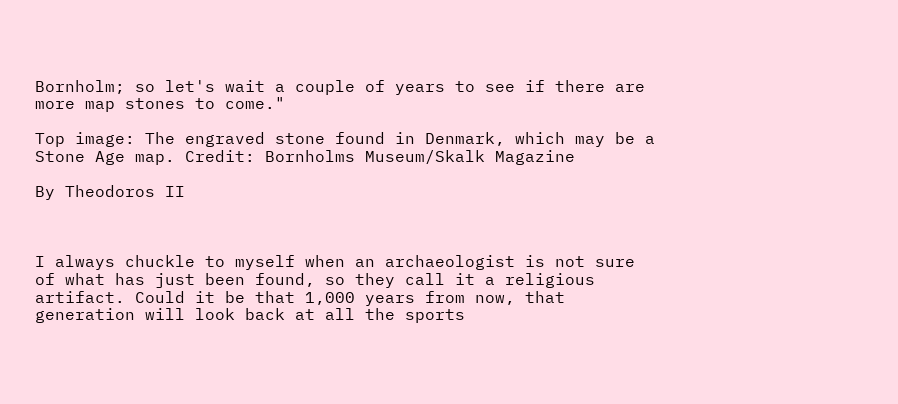Bornholm; so let's wait a couple of years to see if there are more map stones to come."

Top image: The engraved stone found in Denmark, which may be a Stone Age map. Credit: Bornholms Museum/Skalk Magazine

By Theodoros II



I always chuckle to myself when an archaeologist is not sure of what has just been found, so they call it a religious artifact. Could it be that 1,000 years from now, that generation will look back at all the sports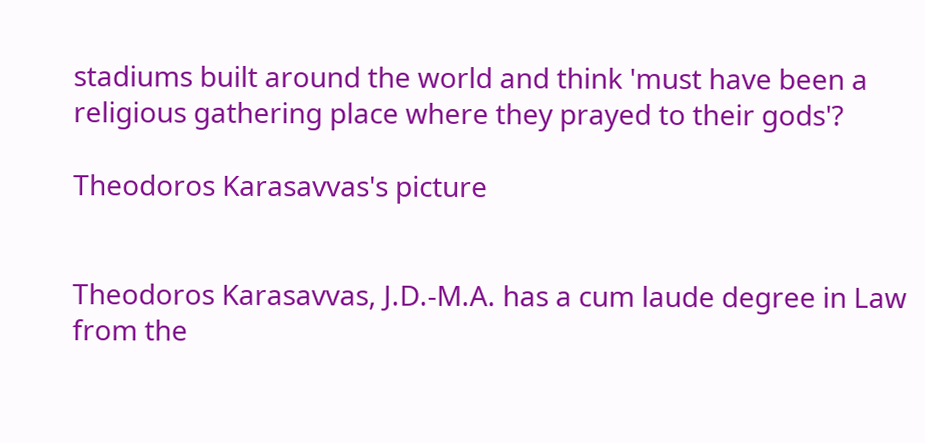stadiums built around the world and think 'must have been a religious gathering place where they prayed to their gods'?

Theodoros Karasavvas's picture


Theodoros Karasavvas, J.D.-M.A. has a cum laude degree in Law from the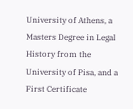University of Athens, a Masters Degree in Legal History from the University of Pisa, and a First Certificate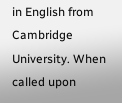in English from Cambridge University. When called upon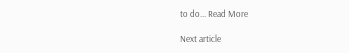to do... Read More

Next article